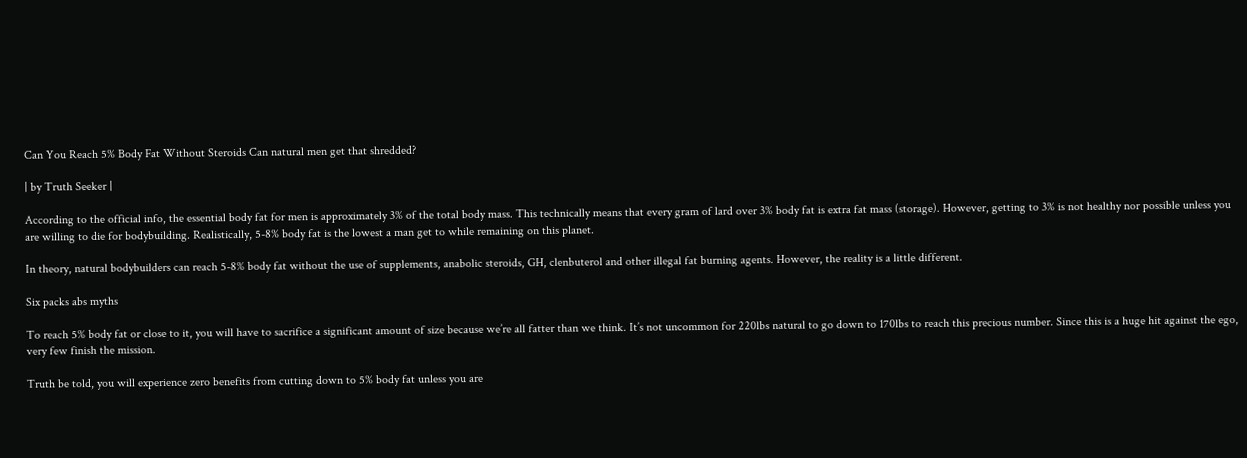Can You Reach 5% Body Fat Without Steroids Can natural men get that shredded?

| by Truth Seeker |

According to the official info, the essential body fat for men is approximately 3% of the total body mass. This technically means that every gram of lard over 3% body fat is extra fat mass (storage). However, getting to 3% is not healthy nor possible unless you are willing to die for bodybuilding. Realistically, 5-8% body fat is the lowest a man get to while remaining on this planet.

In theory, natural bodybuilders can reach 5-8% body fat without the use of supplements, anabolic steroids, GH, clenbuterol and other illegal fat burning agents. However, the reality is a little different.

Six packs abs myths

To reach 5% body fat or close to it, you will have to sacrifice a significant amount of size because we’re all fatter than we think. It’s not uncommon for 220lbs natural to go down to 170lbs to reach this precious number. Since this is a huge hit against the ego, very few finish the mission.

Truth be told, you will experience zero benefits from cutting down to 5% body fat unless you are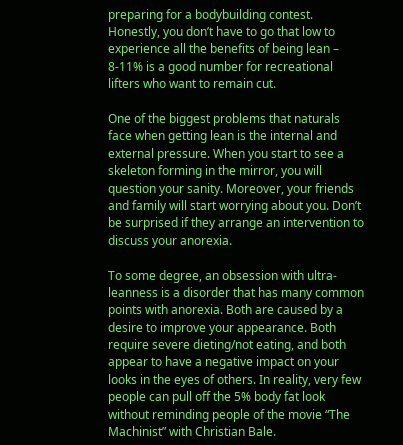preparing for a bodybuilding contest. Honestly, you don’t have to go that low to experience all the benefits of being lean – 8-11% is a good number for recreational lifters who want to remain cut.

One of the biggest problems that naturals face when getting lean is the internal and external pressure. When you start to see a skeleton forming in the mirror, you will question your sanity. Moreover, your friends and family will start worrying about you. Don’t be surprised if they arrange an intervention to discuss your anorexia.

To some degree, an obsession with ultra-leanness is a disorder that has many common points with anorexia. Both are caused by a desire to improve your appearance. Both require severe dieting/not eating, and both appear to have a negative impact on your looks in the eyes of others. In reality, very few people can pull off the 5% body fat look without reminding people of the movie “The Machinist” with Christian Bale.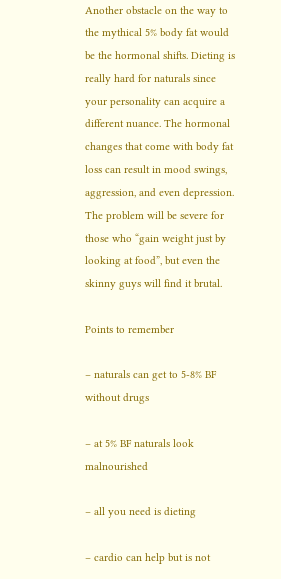Another obstacle on the way to the mythical 5% body fat would be the hormonal shifts. Dieting is really hard for naturals since your personality can acquire a different nuance. The hormonal changes that come with body fat loss can result in mood swings, aggression, and even depression. The problem will be severe for those who “gain weight just by looking at food”, but even the skinny guys will find it brutal.

Points to remember

– naturals can get to 5-8% BF without drugs

– at 5% BF naturals look malnourished

– all you need is dieting

– cardio can help but is not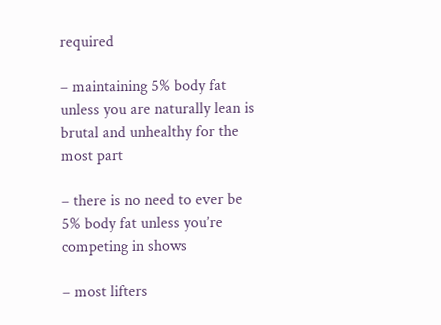required

– maintaining 5% body fat unless you are naturally lean is brutal and unhealthy for the most part

– there is no need to ever be 5% body fat unless you’re competing in shows

– most lifters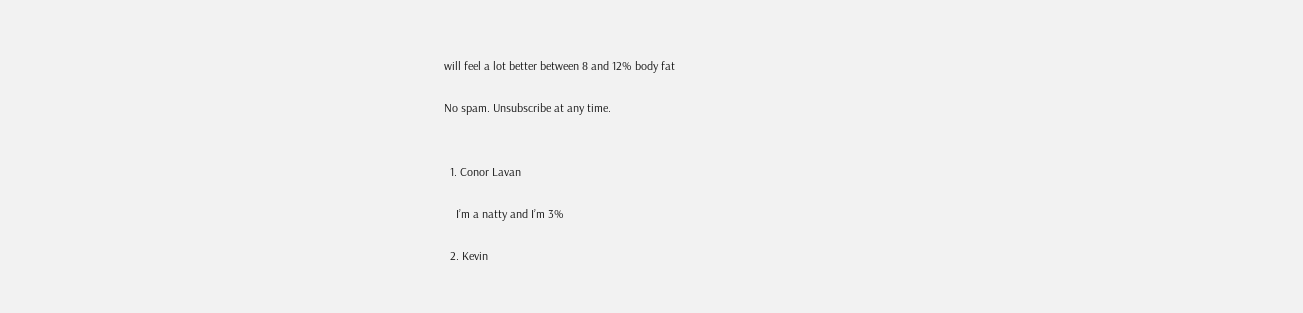will feel a lot better between 8 and 12% body fat

No spam. Unsubscribe at any time.


  1. Conor Lavan

    I’m a natty and I’m 3%

  2. Kevin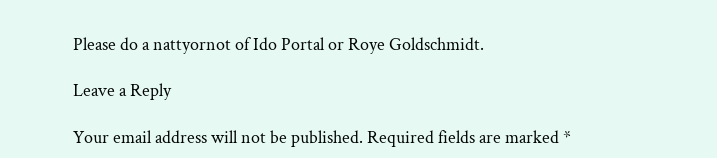Please do a nattyornot of Ido Portal or Roye Goldschmidt.

Leave a Reply

Your email address will not be published. Required fields are marked *